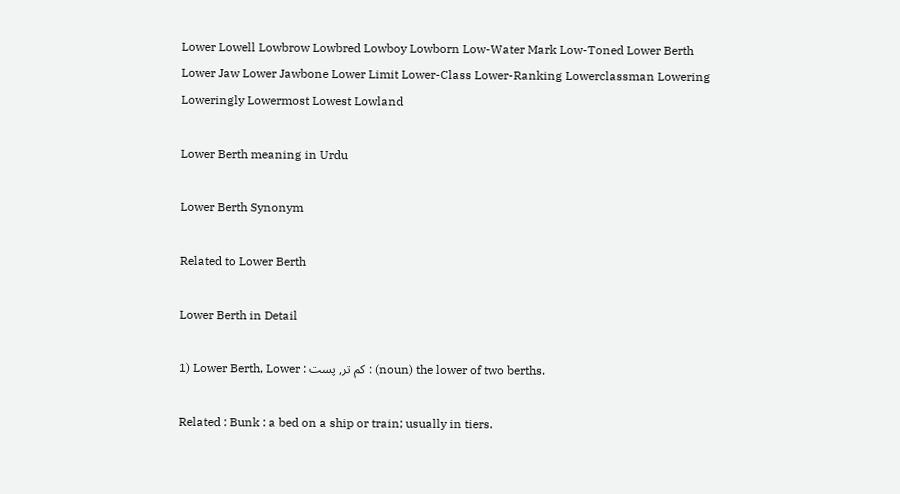Lower Lowell Lowbrow Lowbred Lowboy Lowborn Low-Water Mark Low-Toned Lower Berth Lower Jaw Lower Jawbone Lower Limit Lower-Class Lower-Ranking Lowerclassman Lowering Loweringly Lowermost Lowest Lowland

Lower Berth meaning in Urdu

Lower Berth Synonym

Related to Lower Berth

Lower Berth in Detail

1) Lower Berth, Lower : کم تر, پست : (noun) the lower of two berths.

Related : Bunk : a bed on a ship or train; usually in tiers.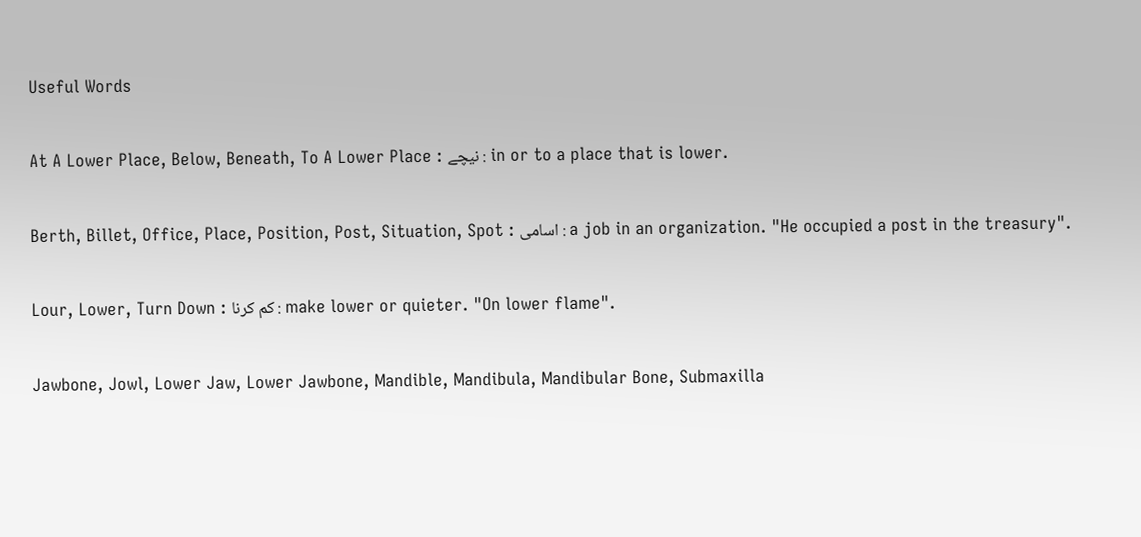Useful Words

At A Lower Place, Below, Beneath, To A Lower Place : نیچے : in or to a place that is lower.

Berth, Billet, Office, Place, Position, Post, Situation, Spot : اسامی : a job in an organization. "He occupied a post in the treasury".

Lour, Lower, Turn Down : کم کرنا : make lower or quieter. "On lower flame".

Jawbone, Jowl, Lower Jaw, Lower Jawbone, Mandible, Mandibula, Mandibular Bone, Submaxilla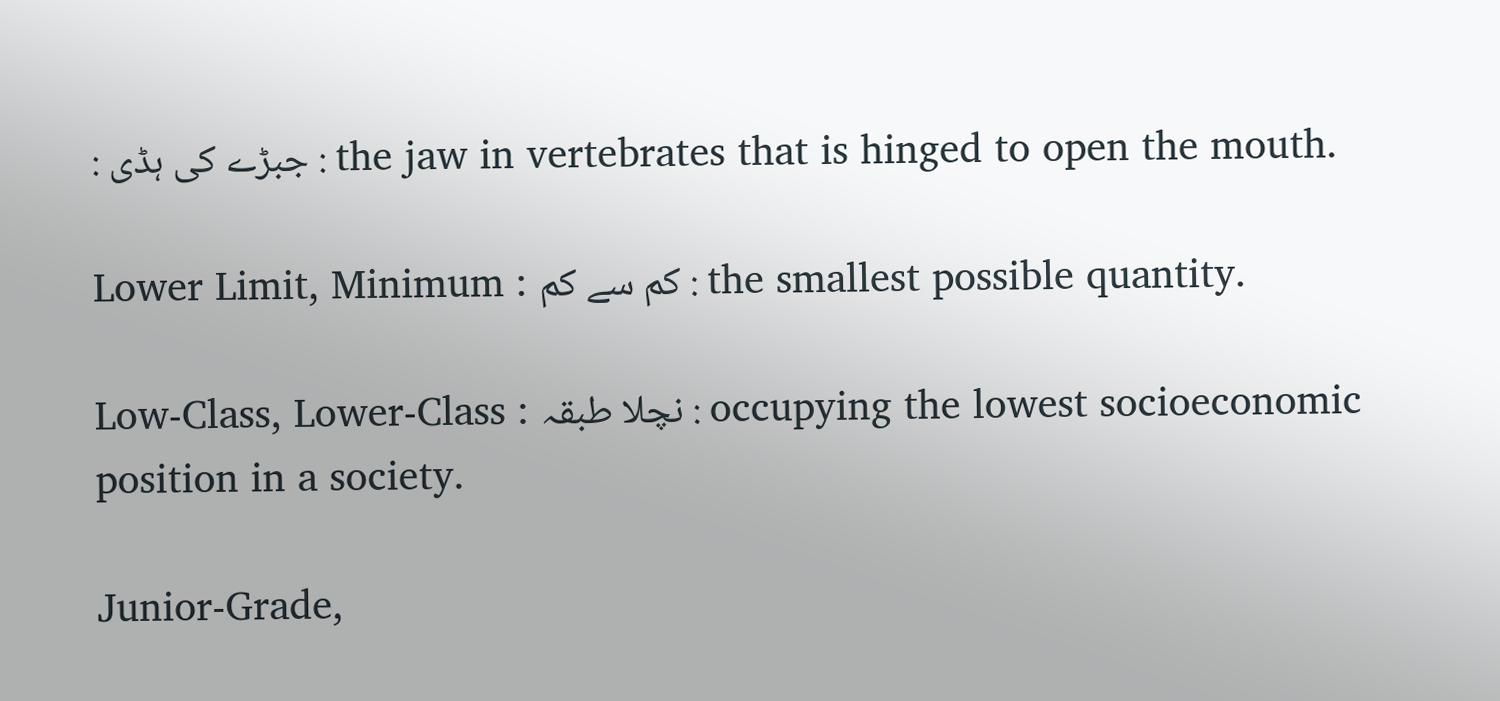: جبڑے کی ہڈی : the jaw in vertebrates that is hinged to open the mouth.

Lower Limit, Minimum : کم سے کم : the smallest possible quantity.

Low-Class, Lower-Class : نچلا طبقہ : occupying the lowest socioeconomic position in a society.

Junior-Grade,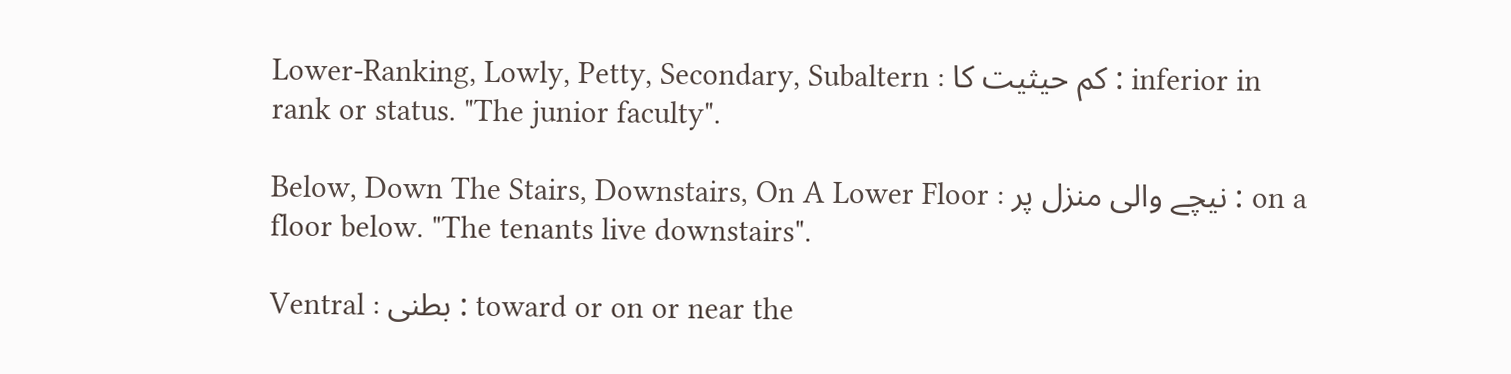Lower-Ranking, Lowly, Petty, Secondary, Subaltern : کم حیثیت کا : inferior in rank or status. "The junior faculty".

Below, Down The Stairs, Downstairs, On A Lower Floor : نیچے والی منزل پر : on a floor below. "The tenants live downstairs".

Ventral : بطنی : toward or on or near the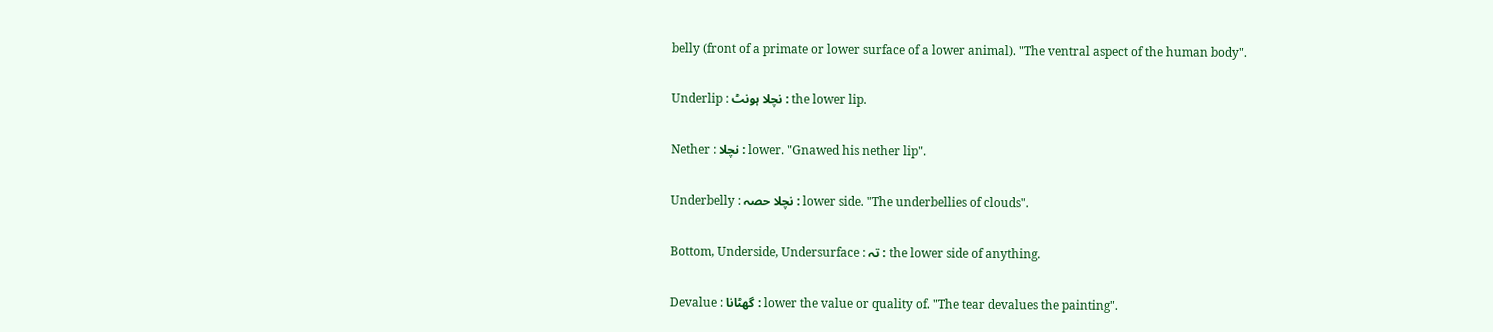belly (front of a primate or lower surface of a lower animal). "The ventral aspect of the human body".

Underlip : نچلا ہونٹ : the lower lip.

Nether : نچلا : lower. "Gnawed his nether lip".

Underbelly : نچلا حصہ : lower side. "The underbellies of clouds".

Bottom, Underside, Undersurface : تہ : the lower side of anything.

Devalue : گھٹانا : lower the value or quality of. "The tear devalues the painting".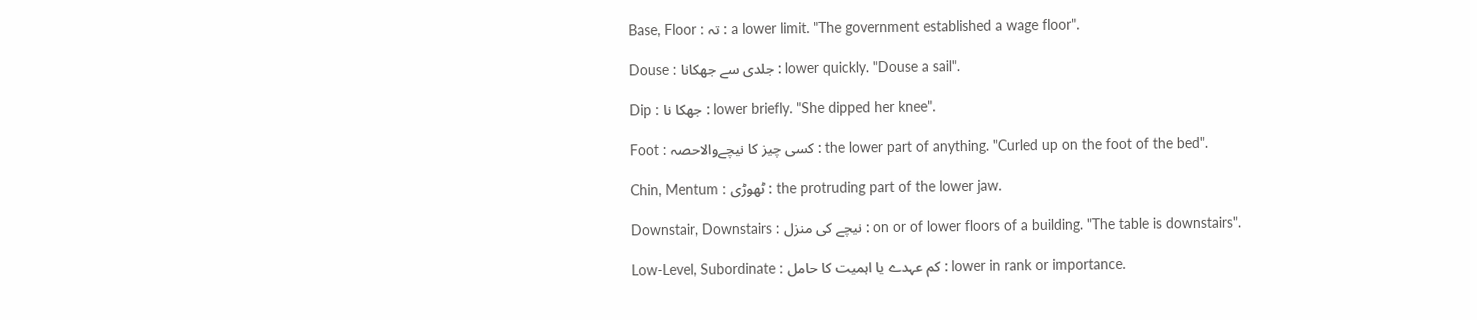Base, Floor : تہ : a lower limit. "The government established a wage floor".

Douse : جلدی سے جھکانا : lower quickly. "Douse a sail".

Dip : جھکا نا : lower briefly. "She dipped her knee".

Foot : کسی چیز کا نیچےوالاحصہ : the lower part of anything. "Curled up on the foot of the bed".

Chin, Mentum : ٹھوڑی : the protruding part of the lower jaw.

Downstair, Downstairs : نیچے کی منزل : on or of lower floors of a building. "The table is downstairs".

Low-Level, Subordinate : کم عہدے یا اہمیت کا حامل : lower in rank or importance.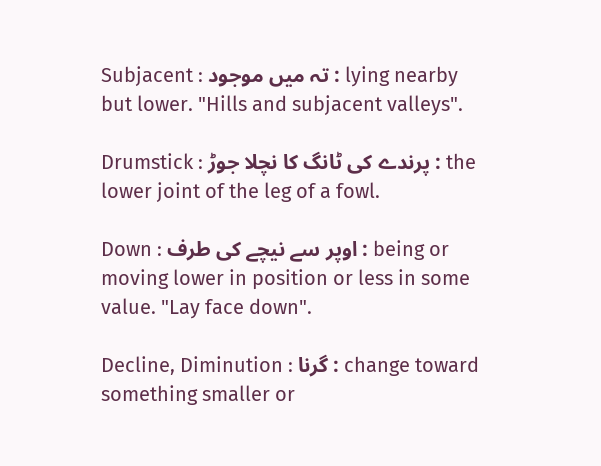Subjacent : تہ میں موجود : lying nearby but lower. "Hills and subjacent valleys".

Drumstick : پرندے کی ٹانگ کا نچلا جوڑ : the lower joint of the leg of a fowl.

Down : اوپر سے نیچے کی طرف : being or moving lower in position or less in some value. "Lay face down".

Decline, Diminution : گرنا : change toward something smaller or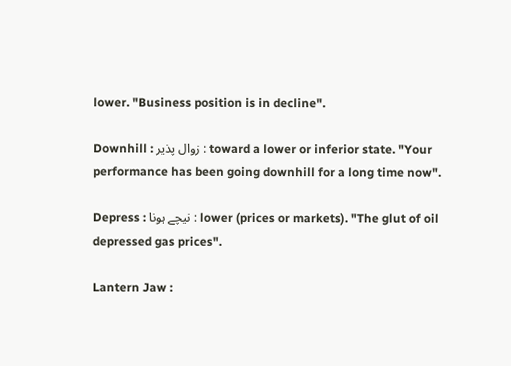lower. "Business position is in decline".

Downhill : زوال پذیر : toward a lower or inferior state. "Your performance has been going downhill for a long time now".

Depress : نیچے ہونا : lower (prices or markets). "The glut of oil depressed gas prices".

Lantern Jaw :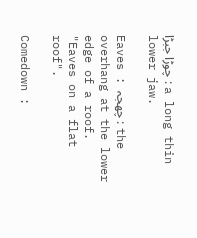چوڑا جبڑا : a long thin lower jaw.

Eaves : چھجہ : the overhang at the lower edge of a roof. "Eaves on a flat roof".

Comedown :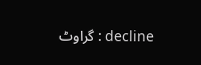گراوٹ : decline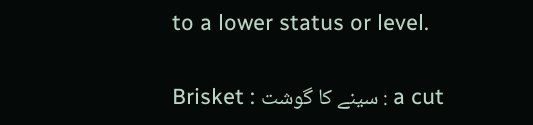to a lower status or level.

Brisket : سینے کا گوشت : a cut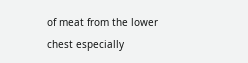of meat from the lower chest especially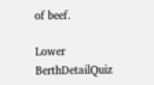of beef.

Lower BerthDetailQuiz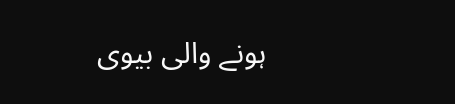ہونے والی بیوی